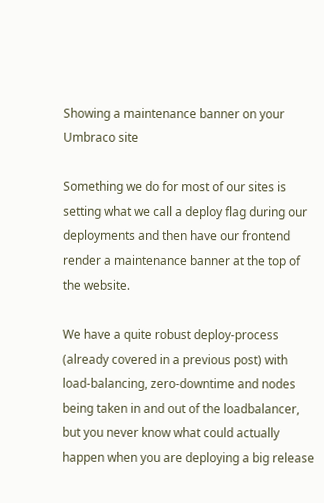Showing a maintenance banner on your Umbraco site

Something we do for most of our sites is setting what we call a deploy flag during our deployments and then have our frontend render a maintenance banner at the top of the website.

We have a quite robust deploy-process (already covered in a previous post) with load-balancing, zero-downtime and nodes being taken in and out of the loadbalancer, but you never know what could actually happen when you are deploying a big release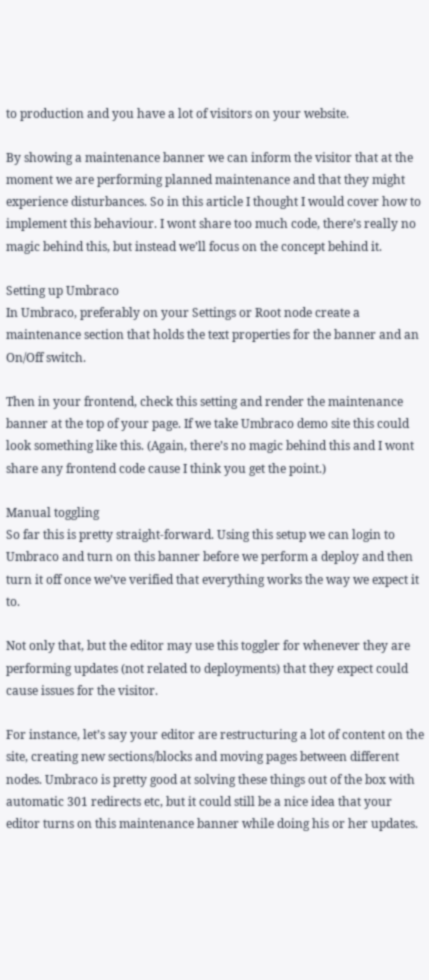to production and you have a lot of visitors on your website.

By showing a maintenance banner we can inform the visitor that at the moment we are performing planned maintenance and that they might experience disturbances. So in this article I thought I would cover how to implement this behaviour. I wont share too much code, there’s really no magic behind this, but instead we’ll focus on the concept behind it.

Setting up Umbraco
In Umbraco, preferably on your Settings or Root node create a maintenance section that holds the text properties for the banner and an On/Off switch.

Then in your frontend, check this setting and render the maintenance banner at the top of your page. If we take Umbraco demo site this could look something like this. (Again, there’s no magic behind this and I wont share any frontend code cause I think you get the point.)

Manual toggling
So far this is pretty straight-forward. Using this setup we can login to Umbraco and turn on this banner before we perform a deploy and then turn it off once we’ve verified that everything works the way we expect it to.

Not only that, but the editor may use this toggler for whenever they are performing updates (not related to deployments) that they expect could cause issues for the visitor.

For instance, let’s say your editor are restructuring a lot of content on the site, creating new sections/blocks and moving pages between different nodes. Umbraco is pretty good at solving these things out of the box with automatic 301 redirects etc, but it could still be a nice idea that your editor turns on this maintenance banner while doing his or her updates.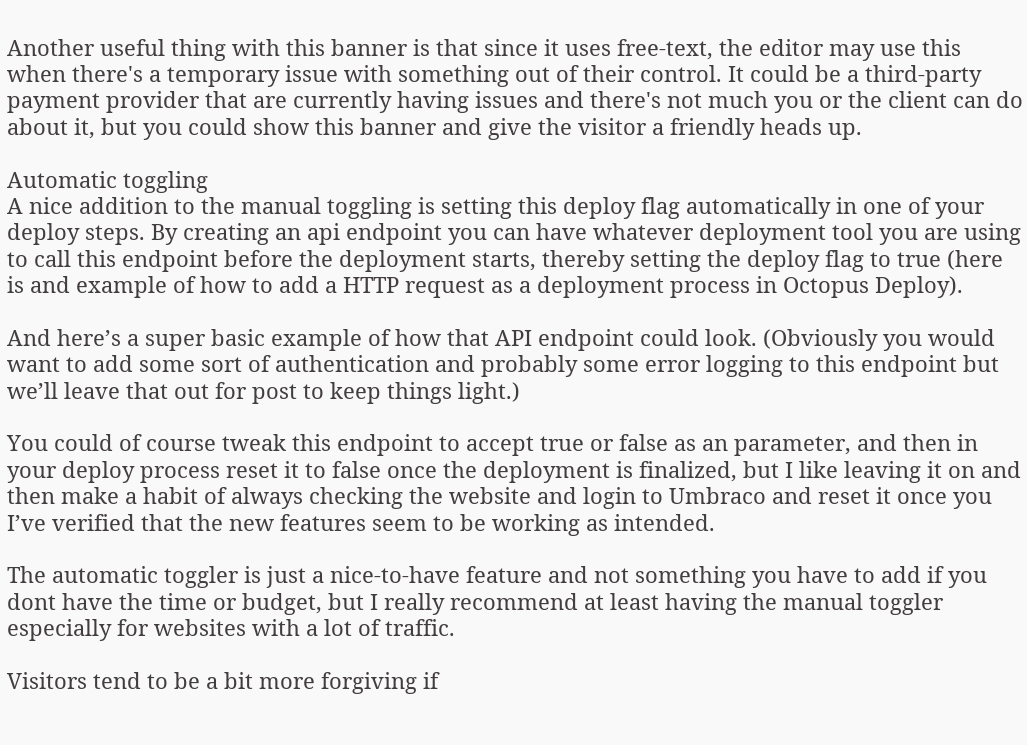Another useful thing with this banner is that since it uses free-text, the editor may use this when there's a temporary issue with something out of their control. It could be a third-party payment provider that are currently having issues and there's not much you or the client can do about it, but you could show this banner and give the visitor a friendly heads up.

Automatic toggling
A nice addition to the manual toggling is setting this deploy flag automatically in one of your deploy steps. By creating an api endpoint you can have whatever deployment tool you are using to call this endpoint before the deployment starts, thereby setting the deploy flag to true (here is and example of how to add a HTTP request as a deployment process in Octopus Deploy).

And here’s a super basic example of how that API endpoint could look. (Obviously you would want to add some sort of authentication and probably some error logging to this endpoint but we’ll leave that out for post to keep things light.)

You could of course tweak this endpoint to accept true or false as an parameter, and then in your deploy process reset it to false once the deployment is finalized, but I like leaving it on and then make a habit of always checking the website and login to Umbraco and reset it once you I’ve verified that the new features seem to be working as intended.

The automatic toggler is just a nice-to-have feature and not something you have to add if you dont have the time or budget, but I really recommend at least having the manual toggler especially for websites with a lot of traffic.

Visitors tend to be a bit more forgiving if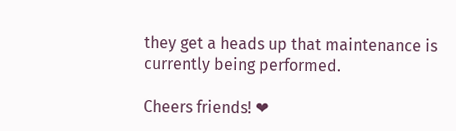they get a heads up that maintenance is currently being performed.

Cheers friends! ❤